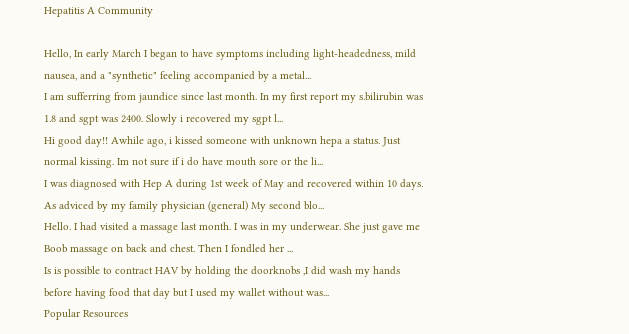Hepatitis A Community

Hello, In early March I began to have symptoms including light-headedness, mild nausea, and a "synthetic" feeling accompanied by a metal...
I am sufferring from jaundice since last month. In my first report my s.bilirubin was 1.8 and sgpt was 2400. Slowly i recovered my sgpt l...
Hi good day!! Awhile ago, i kissed someone with unknown hepa a status. Just normal kissing. Im not sure if i do have mouth sore or the li...
I was diagnosed with Hep A during 1st week of May and recovered within 10 days. As adviced by my family physician (general) My second blo...
Hello. I had visited a massage last month. I was in my underwear. She just gave me Boob massage on back and chest. Then I fondled her ...
Is is possible to contract HAV by holding the doorknobs ,I did wash my hands before having food that day but I used my wallet without was...
Popular Resources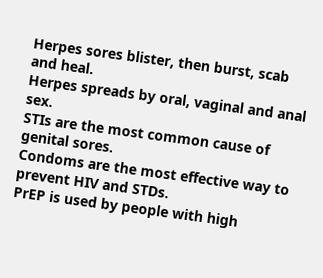Herpes sores blister, then burst, scab and heal.
Herpes spreads by oral, vaginal and anal sex.
STIs are the most common cause of genital sores.
Condoms are the most effective way to prevent HIV and STDs.
PrEP is used by people with high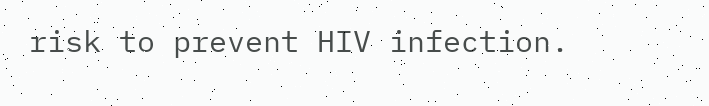risk to prevent HIV infection.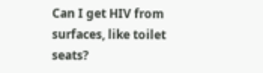Can I get HIV from surfaces, like toilet seats?